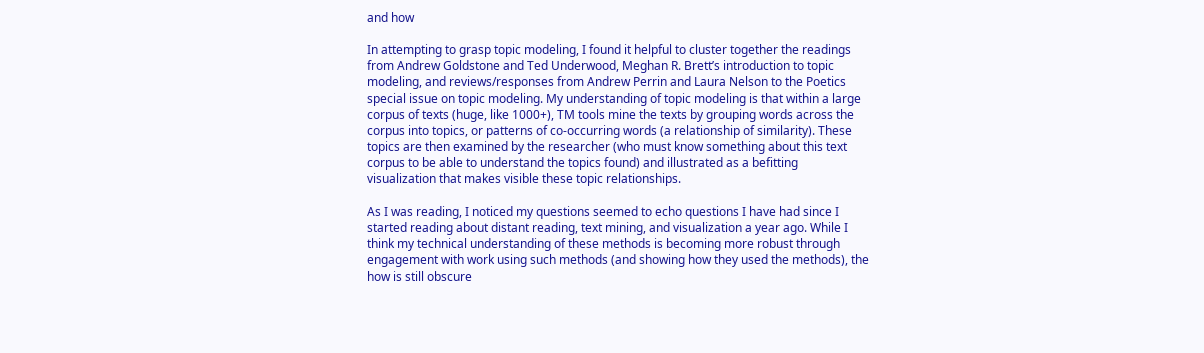and how

In attempting to grasp topic modeling, I found it helpful to cluster together the readings from Andrew Goldstone and Ted Underwood, Meghan R. Brett’s introduction to topic modeling, and reviews/responses from Andrew Perrin and Laura Nelson to the Poetics special issue on topic modeling. My understanding of topic modeling is that within a large corpus of texts (huge, like 1000+), TM tools mine the texts by grouping words across the corpus into topics, or patterns of co-occurring words (a relationship of similarity). These topics are then examined by the researcher (who must know something about this text corpus to be able to understand the topics found) and illustrated as a befitting visualization that makes visible these topic relationships.

As I was reading, I noticed my questions seemed to echo questions I have had since I started reading about distant reading, text mining, and visualization a year ago. While I think my technical understanding of these methods is becoming more robust through engagement with work using such methods (and showing how they used the methods), the how is still obscure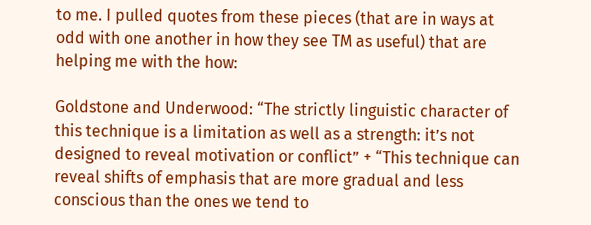to me. I pulled quotes from these pieces (that are in ways at odd with one another in how they see TM as useful) that are helping me with the how:

Goldstone and Underwood: “The strictly linguistic character of this technique is a limitation as well as a strength: it’s not designed to reveal motivation or conflict” + “This technique can reveal shifts of emphasis that are more gradual and less conscious than the ones we tend to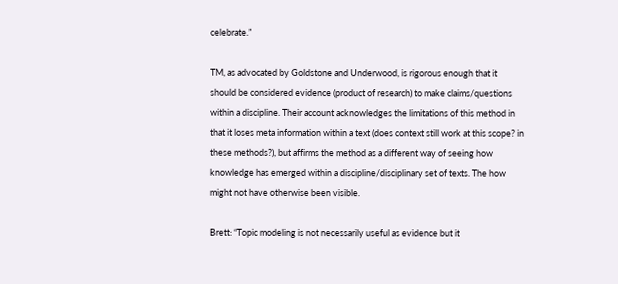celebrate.”

TM, as advocated by Goldstone and Underwood, is rigorous enough that it should be considered evidence (product of research) to make claims/questions within a discipline. Their account acknowledges the limitations of this method in that it loses meta information within a text (does context still work at this scope? in these methods?), but affirms the method as a different way of seeing how knowledge has emerged within a discipline/disciplinary set of texts. The how might not have otherwise been visible.

Brett: “Topic modeling is not necessarily useful as evidence but it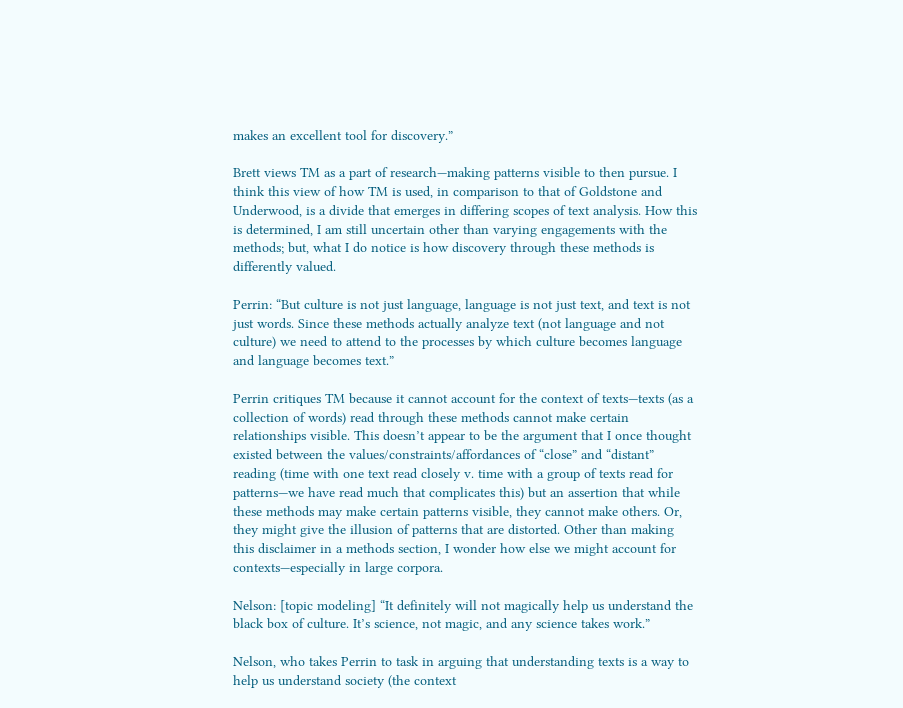makes an excellent tool for discovery.”

Brett views TM as a part of research—making patterns visible to then pursue. I think this view of how TM is used, in comparison to that of Goldstone and Underwood, is a divide that emerges in differing scopes of text analysis. How this is determined, I am still uncertain other than varying engagements with the methods; but, what I do notice is how discovery through these methods is differently valued.

Perrin: “But culture is not just language, language is not just text, and text is not just words. Since these methods actually analyze text (not language and not culture) we need to attend to the processes by which culture becomes language and language becomes text.”

Perrin critiques TM because it cannot account for the context of texts—texts (as a collection of words) read through these methods cannot make certain relationships visible. This doesn’t appear to be the argument that I once thought existed between the values/constraints/affordances of “close” and “distant” reading (time with one text read closely v. time with a group of texts read for patterns—we have read much that complicates this) but an assertion that while these methods may make certain patterns visible, they cannot make others. Or, they might give the illusion of patterns that are distorted. Other than making this disclaimer in a methods section, I wonder how else we might account for contexts—especially in large corpora.

Nelson: [topic modeling] “It definitely will not magically help us understand the black box of culture. It’s science, not magic, and any science takes work.”

Nelson, who takes Perrin to task in arguing that understanding texts is a way to help us understand society (the context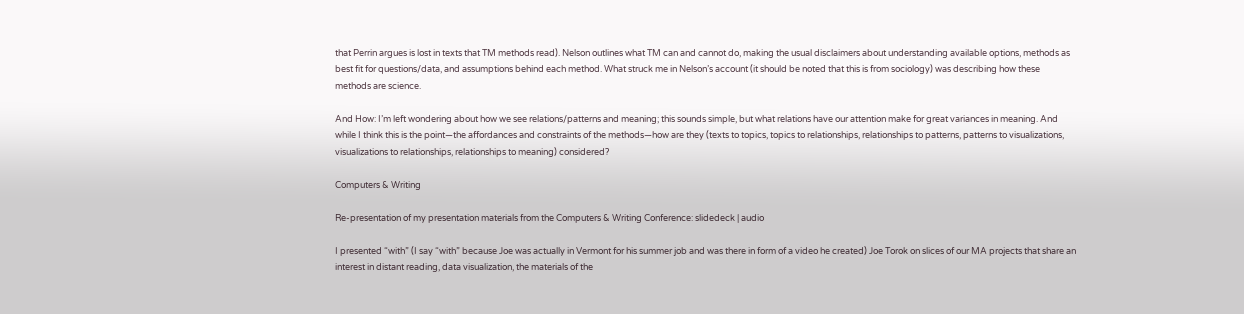that Perrin argues is lost in texts that TM methods read). Nelson outlines what TM can and cannot do, making the usual disclaimers about understanding available options, methods as best fit for questions/data, and assumptions behind each method. What struck me in Nelson’s account (it should be noted that this is from sociology) was describing how these methods are science.

And How: I’m left wondering about how we see relations/patterns and meaning; this sounds simple, but what relations have our attention make for great variances in meaning. And while I think this is the point—the affordances and constraints of the methods—how are they (texts to topics, topics to relationships, relationships to patterns, patterns to visualizations, visualizations to relationships, relationships to meaning) considered?

Computers & Writing

Re-presentation of my presentation materials from the Computers & Writing Conference: slidedeck | audio

I presented “with” (I say “with” because Joe was actually in Vermont for his summer job and was there in form of a video he created) Joe Torok on slices of our MA projects that share an interest in distant reading, data visualization, the materials of the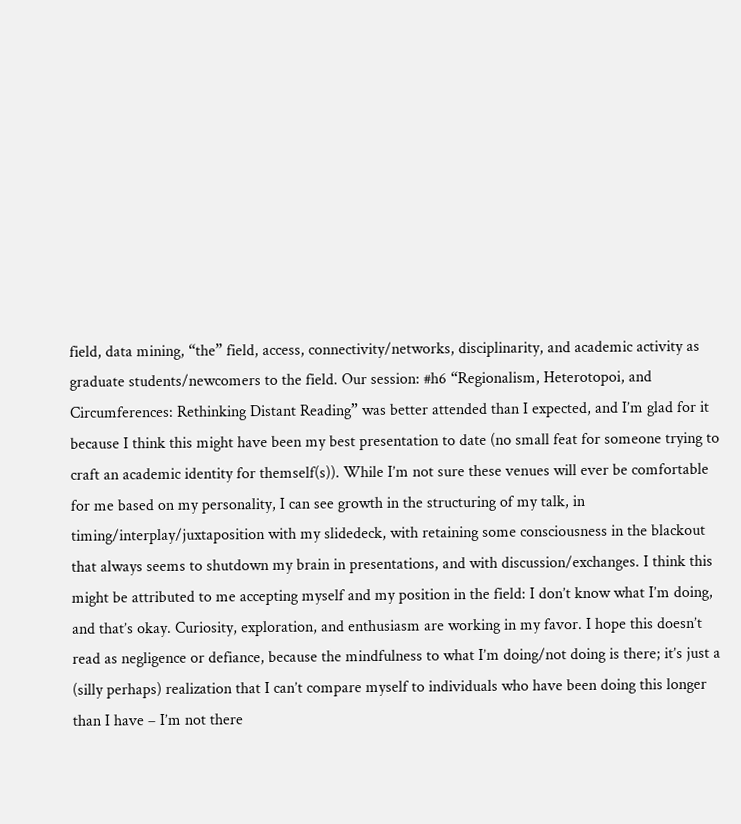field, data mining, “the” field, access, connectivity/networks, disciplinarity, and academic activity as graduate students/newcomers to the field. Our session: #h6 “Regionalism, Heterotopoi, and Circumferences: Rethinking Distant Reading” was better attended than I expected, and I’m glad for it because I think this might have been my best presentation to date (no small feat for someone trying to craft an academic identity for themself(s)). While I’m not sure these venues will ever be comfortable for me based on my personality, I can see growth in the structuring of my talk, in timing/interplay/juxtaposition with my slidedeck, with retaining some consciousness in the blackout that always seems to shutdown my brain in presentations, and with discussion/exchanges. I think this might be attributed to me accepting myself and my position in the field: I don’t know what I’m doing, and that’s okay. Curiosity, exploration, and enthusiasm are working in my favor. I hope this doesn’t read as negligence or defiance, because the mindfulness to what I’m doing/not doing is there; it’s just a (silly perhaps) realization that I can’t compare myself to individuals who have been doing this longer than I have – I’m not there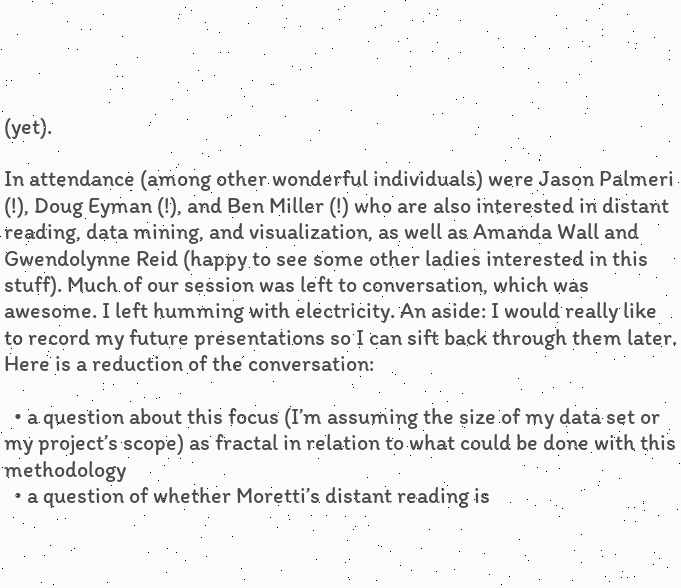(yet).

In attendance (among other wonderful individuals) were Jason Palmeri (!), Doug Eyman (!), and Ben Miller (!) who are also interested in distant reading, data mining, and visualization, as well as Amanda Wall and Gwendolynne Reid (happy to see some other ladies interested in this stuff). Much of our session was left to conversation, which was awesome. I left humming with electricity. An aside: I would really like to record my future presentations so I can sift back through them later. Here is a reduction of the conversation:

  • a question about this focus (I’m assuming the size of my data set or my project’s scope) as fractal in relation to what could be done with this methodology
  • a question of whether Moretti’s distant reading is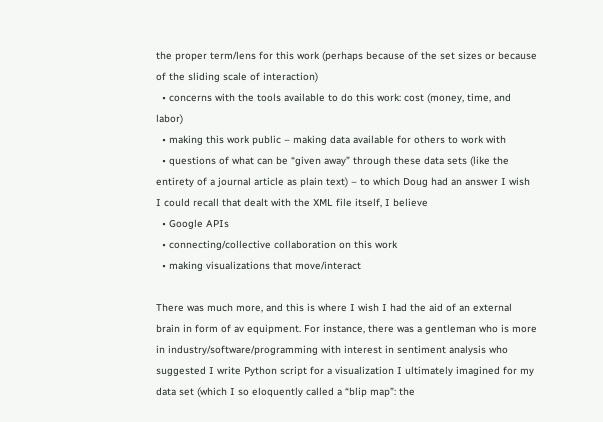the proper term/lens for this work (perhaps because of the set sizes or because of the sliding scale of interaction)
  • concerns with the tools available to do this work: cost (money, time, and labor)
  • making this work public – making data available for others to work with
  • questions of what can be “given away” through these data sets (like the entirety of a journal article as plain text) – to which Doug had an answer I wish I could recall that dealt with the XML file itself, I believe
  • Google APIs
  • connecting/collective collaboration on this work
  • making visualizations that move/interact

There was much more, and this is where I wish I had the aid of an external brain in form of av equipment. For instance, there was a gentleman who is more in industry/software/programming with interest in sentiment analysis who suggested I write Python script for a visualization I ultimately imagined for my data set (which I so eloquently called a “blip map”: the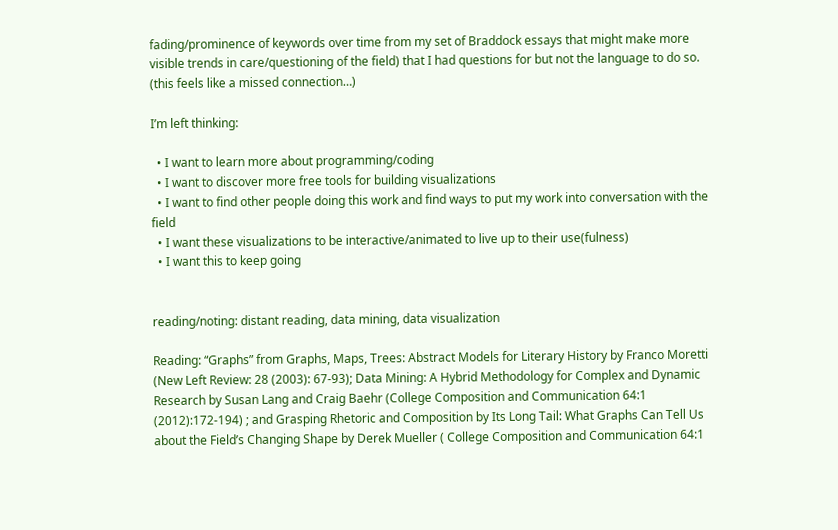fading/prominence of keywords over time from my set of Braddock essays that might make more visible trends in care/questioning of the field) that I had questions for but not the language to do so. (this feels like a missed connection…)

I’m left thinking:

  • I want to learn more about programming/coding
  • I want to discover more free tools for building visualizations
  • I want to find other people doing this work and find ways to put my work into conversation with the field
  • I want these visualizations to be interactive/animated to live up to their use(fulness)
  • I want this to keep going


reading/noting: distant reading, data mining, data visualization

Reading: “Graphs” from Graphs, Maps, Trees: Abstract Models for Literary History by Franco Moretti (New Left Review: 28 (2003): 67-93); Data Mining: A Hybrid Methodology for Complex and Dynamic Research by Susan Lang and Craig Baehr (College Composition and Communication 64:1 (2012):172-194) ; and Grasping Rhetoric and Composition by Its Long Tail: What Graphs Can Tell Us about the Field’s Changing Shape by Derek Mueller ( College Composition and Communication 64:1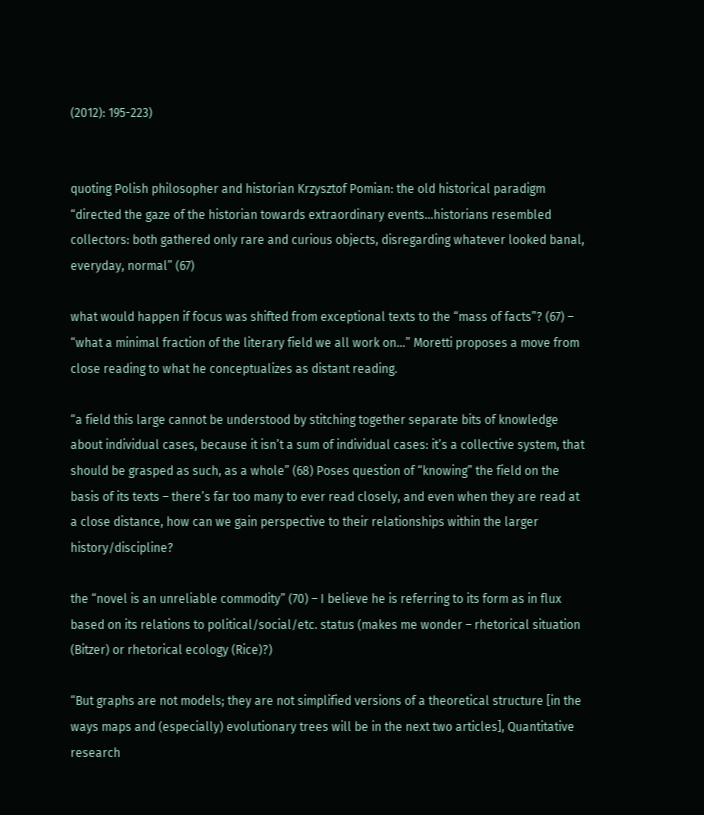(2012): 195-223)


quoting Polish philosopher and historian Krzysztof Pomian: the old historical paradigm “directed the gaze of the historian towards extraordinary events…historians resembled collectors: both gathered only rare and curious objects, disregarding whatever looked banal, everyday, normal” (67)

what would happen if focus was shifted from exceptional texts to the “mass of facts”? (67) – “what a minimal fraction of the literary field we all work on…” Moretti proposes a move from close reading to what he conceptualizes as distant reading.

“a field this large cannot be understood by stitching together separate bits of knowledge about individual cases, because it isn’t a sum of individual cases: it’s a collective system, that should be grasped as such, as a whole” (68) Poses question of “knowing” the field on the basis of its texts – there’s far too many to ever read closely, and even when they are read at a close distance, how can we gain perspective to their relationships within the larger history/discipline?

the “novel is an unreliable commodity” (70) – I believe he is referring to its form as in flux based on its relations to political/social/etc. status (makes me wonder – rhetorical situation (Bitzer) or rhetorical ecology (Rice)?)

“But graphs are not models; they are not simplified versions of a theoretical structure [in the ways maps and (especially) evolutionary trees will be in the next two articles], Quantitative research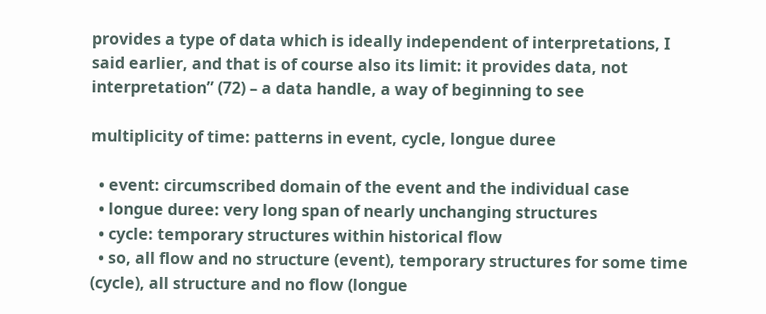provides a type of data which is ideally independent of interpretations, I said earlier, and that is of course also its limit: it provides data, not interpretation” (72) – a data handle, a way of beginning to see

multiplicity of time: patterns in event, cycle, longue duree

  • event: circumscribed domain of the event and the individual case
  • longue duree: very long span of nearly unchanging structures
  • cycle: temporary structures within historical flow
  • so, all flow and no structure (event), temporary structures for some time (cycle), all structure and no flow (longue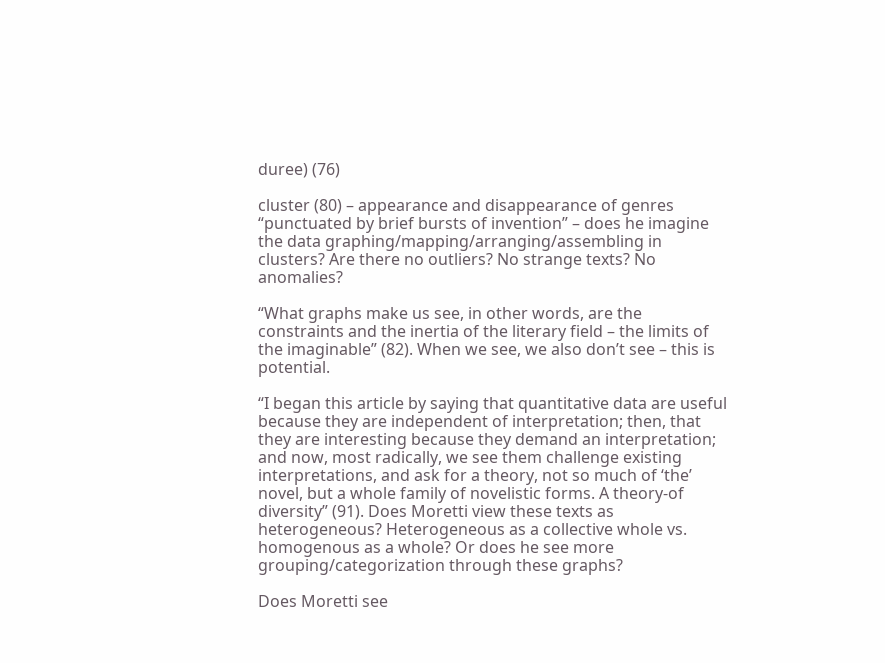duree) (76)

cluster (80) – appearance and disappearance of genres “punctuated by brief bursts of invention” – does he imagine the data graphing/mapping/arranging/assembling in clusters? Are there no outliers? No strange texts? No anomalies?

“What graphs make us see, in other words, are the constraints and the inertia of the literary field – the limits of the imaginable” (82). When we see, we also don’t see – this is potential.

“I began this article by saying that quantitative data are useful because they are independent of interpretation; then, that they are interesting because they demand an interpretation; and now, most radically, we see them challenge existing interpretations, and ask for a theory, not so much of ‘the’ novel, but a whole family of novelistic forms. A theory-of diversity” (91). Does Moretti view these texts as heterogeneous? Heterogeneous as a collective whole vs. homogenous as a whole? Or does he see more grouping/categorization through these graphs?

Does Moretti see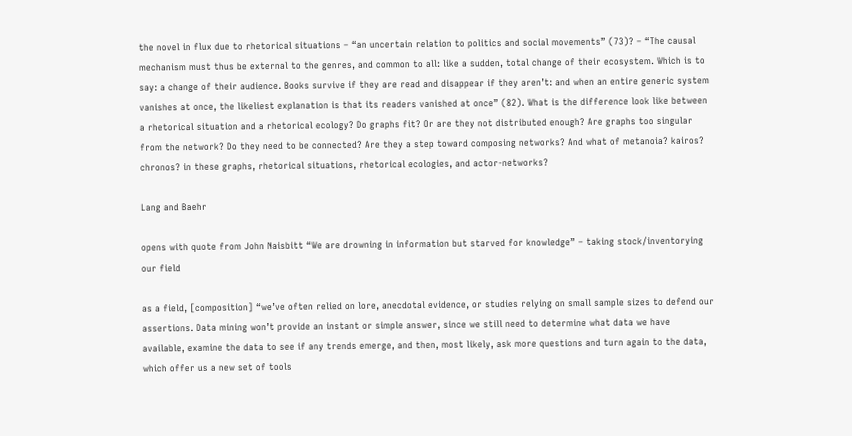the novel in flux due to rhetorical situations – “an uncertain relation to politics and social movements” (73)? – “The causal mechanism must thus be external to the genres, and common to all: like a sudden, total change of their ecosystem. Which is to say: a change of their audience. Books survive if they are read and disappear if they aren’t: and when an entire generic system vanishes at once, the likeliest explanation is that its readers vanished at once” (82). What is the difference look like between a rhetorical situation and a rhetorical ecology? Do graphs fit? Or are they not distributed enough? Are graphs too singular from the network? Do they need to be connected? Are they a step toward composing networks? And what of metanoia? kairos? chronos? in these graphs, rhetorical situations, rhetorical ecologies, and actor-networks?

Lang and Baehr

opens with quote from John Naisbitt “We are drowning in information but starved for knowledge” – taking stock/inventorying our field

as a field, [composition] “we’ve often relied on lore, anecdotal evidence, or studies relying on small sample sizes to defend our assertions. Data mining won’t provide an instant or simple answer, since we still need to determine what data we have available, examine the data to see if any trends emerge, and then, most likely, ask more questions and turn again to the data, which offer us a new set of tools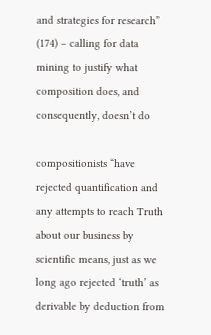and strategies for research” (174) – calling for data mining to justify what composition does, and consequently, doesn’t do

compositionists “have rejected quantification and any attempts to reach Truth about our business by scientific means, just as we long ago rejected ‘truth’ as derivable by deduction from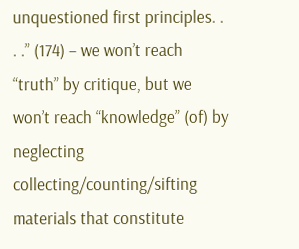unquestioned first principles. . . .” (174) – we won’t reach “truth” by critique, but we won’t reach “knowledge” (of) by neglecting collecting/counting/sifting materials that constitute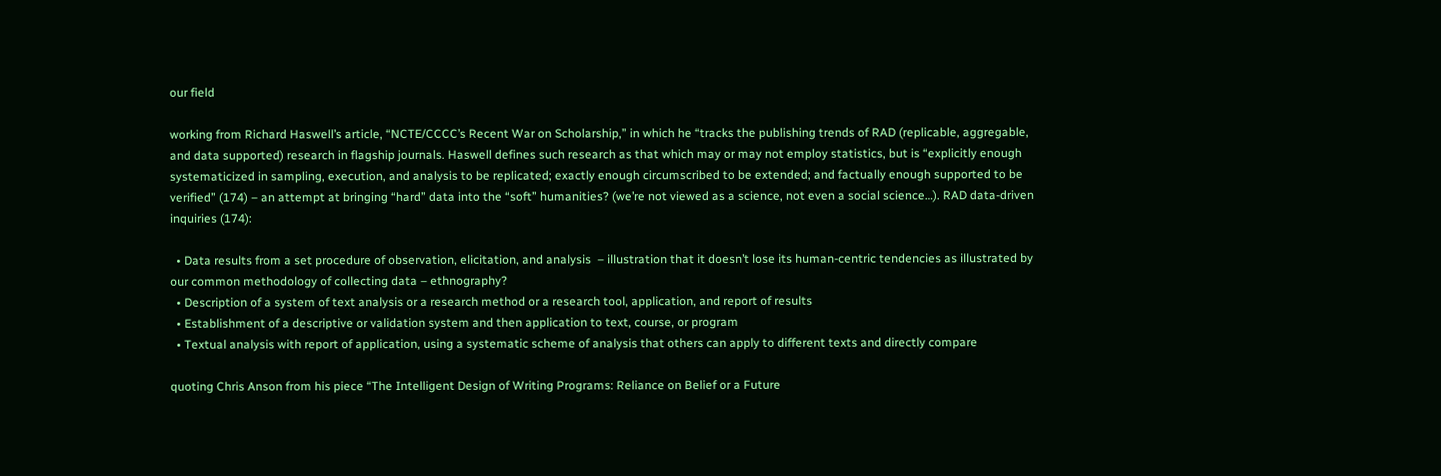our field

working from Richard Haswell’s article, “NCTE/CCCC’s Recent War on Scholarship,” in which he “tracks the publishing trends of RAD (replicable, aggregable, and data supported) research in flagship journals. Haswell defines such research as that which may or may not employ statistics, but is “explicitly enough systematicized in sampling, execution, and analysis to be replicated; exactly enough circumscribed to be extended; and factually enough supported to be verified” (174) – an attempt at bringing “hard” data into the “soft” humanities? (we’re not viewed as a science, not even a social science…). RAD data-driven inquiries (174):

  • Data results from a set procedure of observation, elicitation, and analysis  – illustration that it doesn’t lose its human-centric tendencies as illustrated by our common methodology of collecting data – ethnography?
  • Description of a system of text analysis or a research method or a research tool, application, and report of results
  • Establishment of a descriptive or validation system and then application to text, course, or program
  • Textual analysis with report of application, using a systematic scheme of analysis that others can apply to different texts and directly compare

quoting Chris Anson from his piece “The Intelligent Design of Writing Programs: Reliance on Belief or a Future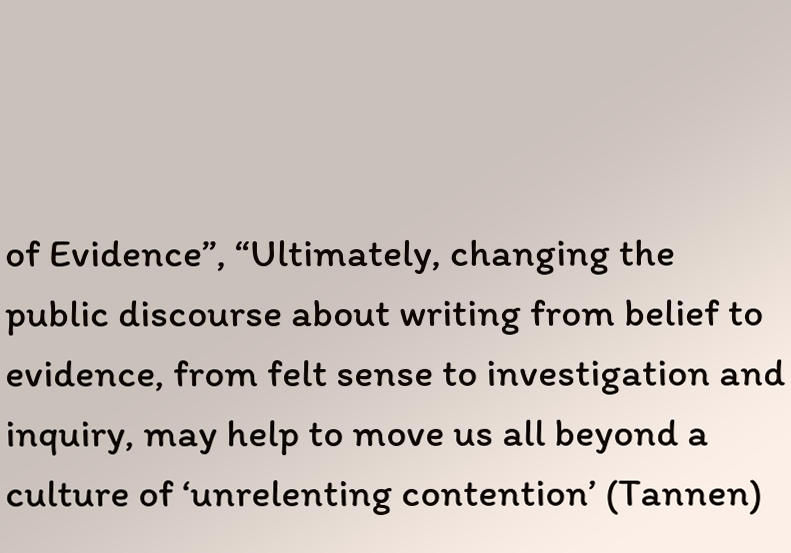of Evidence”, “Ultimately, changing the public discourse about writing from belief to evidence, from felt sense to investigation and inquiry, may help to move us all beyond a culture of ‘unrelenting contention’ (Tannen)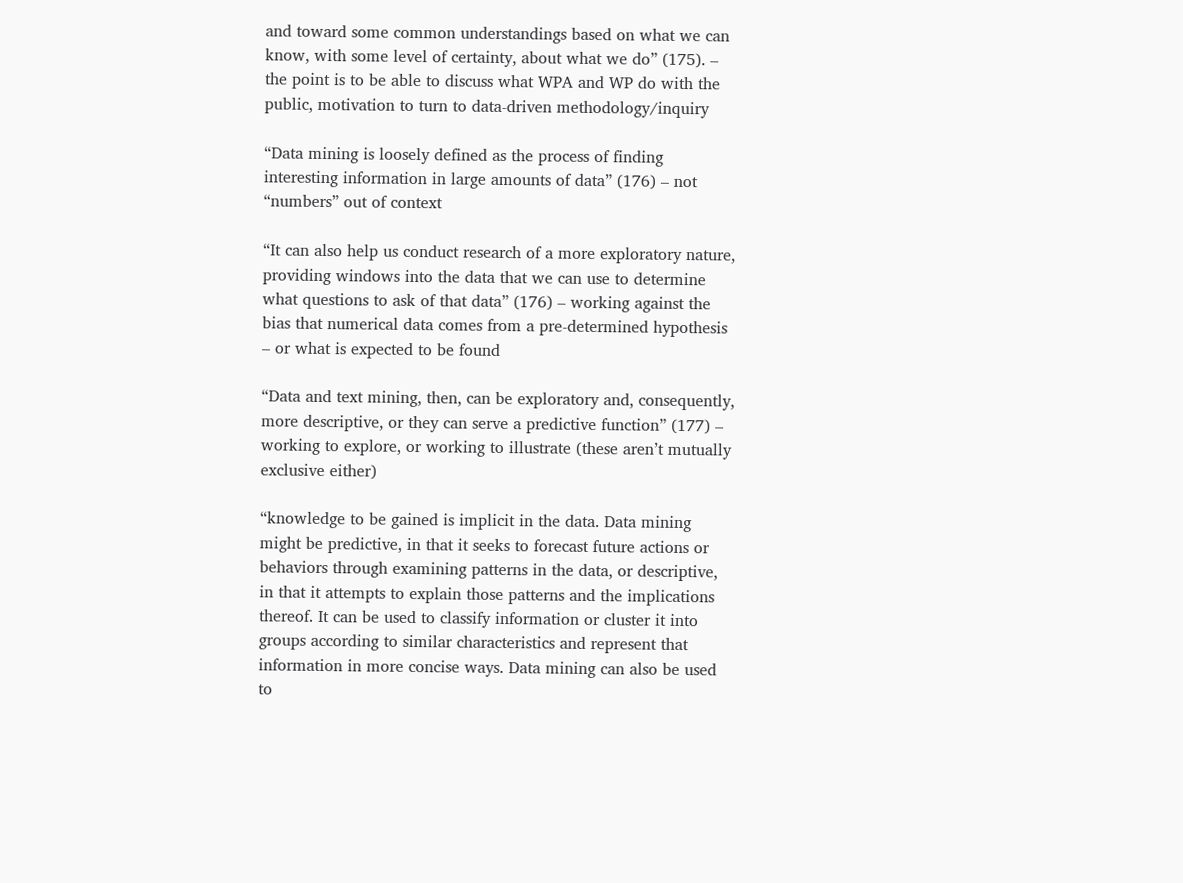and toward some common understandings based on what we can know, with some level of certainty, about what we do” (175). – the point is to be able to discuss what WPA and WP do with the public, motivation to turn to data-driven methodology/inquiry

“Data mining is loosely defined as the process of finding interesting information in large amounts of data” (176) – not “numbers” out of context

“It can also help us conduct research of a more exploratory nature, providing windows into the data that we can use to determine what questions to ask of that data” (176) – working against the bias that numerical data comes from a pre-determined hypothesis – or what is expected to be found

“Data and text mining, then, can be exploratory and, consequently, more descriptive, or they can serve a predictive function” (177) – working to explore, or working to illustrate (these aren’t mutually exclusive either)

“knowledge to be gained is implicit in the data. Data mining might be predictive, in that it seeks to forecast future actions or behaviors through examining patterns in the data, or descriptive, in that it attempts to explain those patterns and the implications thereof. It can be used to classify information or cluster it into groups according to similar characteristics and represent that information in more concise ways. Data mining can also be used to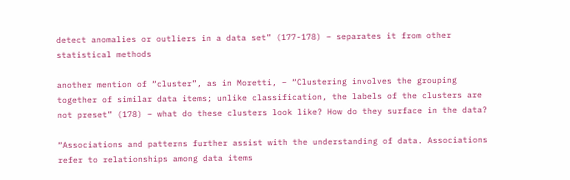detect anomalies or outliers in a data set” (177-178) – separates it from other statistical methods

another mention of “cluster”, as in Moretti, – “Clustering involves the grouping together of similar data items; unlike classification, the labels of the clusters are not preset” (178) – what do these clusters look like? How do they surface in the data?

“Associations and patterns further assist with the understanding of data. Associations refer to relationships among data items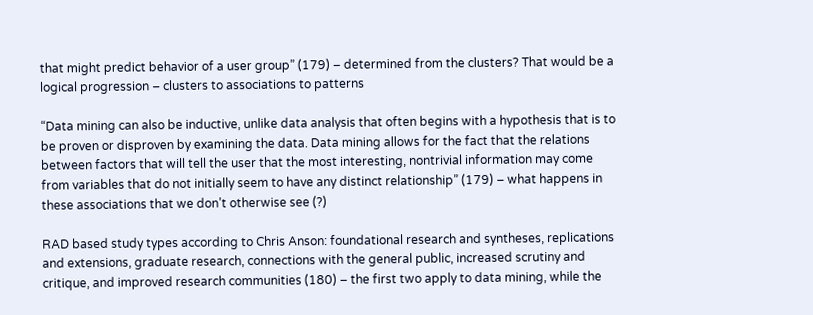that might predict behavior of a user group” (179) – determined from the clusters? That would be a logical progression – clusters to associations to patterns

“Data mining can also be inductive, unlike data analysis that often begins with a hypothesis that is to be proven or disproven by examining the data. Data mining allows for the fact that the relations between factors that will tell the user that the most interesting, nontrivial information may come from variables that do not initially seem to have any distinct relationship” (179) – what happens in these associations that we don’t otherwise see (?)

RAD based study types according to Chris Anson: foundational research and syntheses, replications and extensions, graduate research, connections with the general public, increased scrutiny and critique, and improved research communities (180) – the first two apply to data mining, while the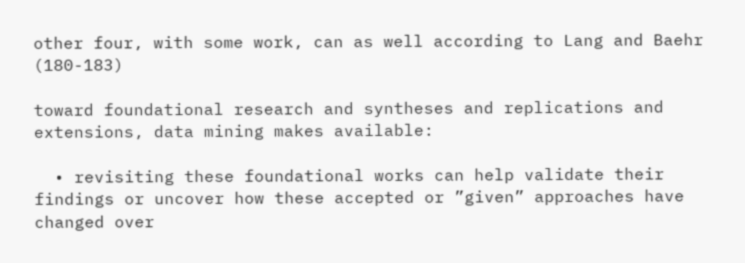other four, with some work, can as well according to Lang and Baehr (180-183)

toward foundational research and syntheses and replications and extensions, data mining makes available:

  • revisiting these foundational works can help validate their findings or uncover how these accepted or ”given” approaches have changed over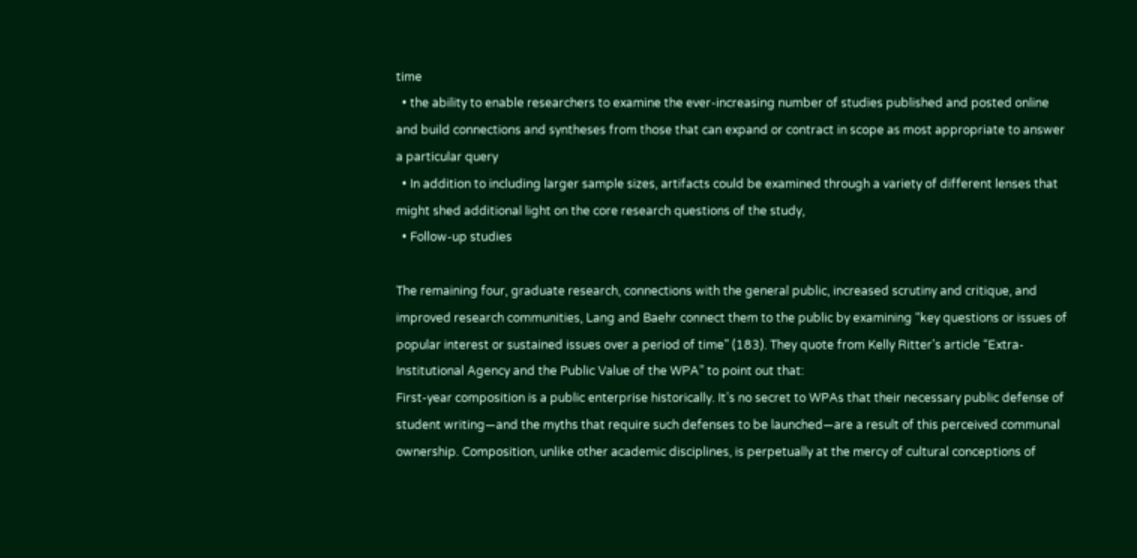time
  • the ability to enable researchers to examine the ever-increasing number of studies published and posted online and build connections and syntheses from those that can expand or contract in scope as most appropriate to answer a particular query
  • In addition to including larger sample sizes, artifacts could be examined through a variety of different lenses that might shed additional light on the core research questions of the study,
  • Follow-up studies

The remaining four, graduate research, connections with the general public, increased scrutiny and critique, and improved research communities, Lang and Baehr connect them to the public by examining “key questions or issues of popular interest or sustained issues over a period of time” (183). They quote from Kelly Ritter’s article “Extra-Institutional Agency and the Public Value of the WPA” to point out that:
First-year composition is a public enterprise historically. It’s no secret to WPAs that their necessary public defense of student writing—and the myths that require such defenses to be launched—are a result of this perceived communal ownership. Composition, unlike other academic disciplines, is perpetually at the mercy of cultural conceptions of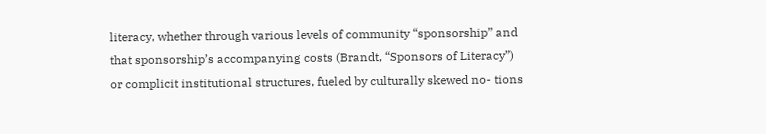literacy, whether through various levels of community “sponsorship” and that sponsorship’s accompanying costs (Brandt, “Sponsors of Literacy”) or complicit institutional structures, fueled by culturally skewed no- tions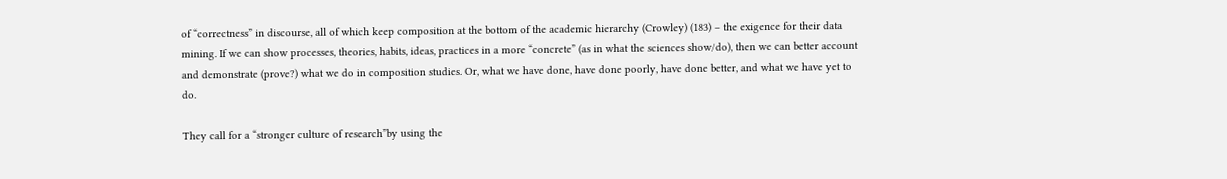of “correctness” in discourse, all of which keep composition at the bottom of the academic hierarchy (Crowley) (183) – the exigence for their data mining. If we can show processes, theories, habits, ideas, practices in a more “concrete” (as in what the sciences show/do), then we can better account and demonstrate (prove?) what we do in composition studies. Or, what we have done, have done poorly, have done better, and what we have yet to do.

They call for a “stronger culture of research”by using the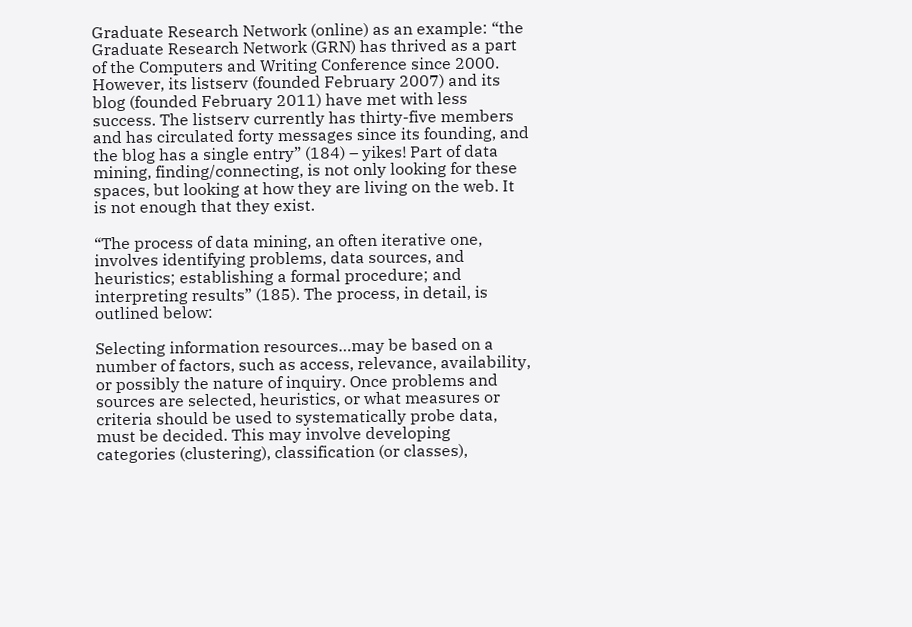Graduate Research Network (online) as an example: “the Graduate Research Network (GRN) has thrived as a part of the Computers and Writing Conference since 2000. However, its listserv (founded February 2007) and its blog (founded February 2011) have met with less success. The listserv currently has thirty-five members and has circulated forty messages since its founding, and the blog has a single entry” (184) – yikes! Part of data mining, finding/connecting, is not only looking for these spaces, but looking at how they are living on the web. It is not enough that they exist.

“The process of data mining, an often iterative one, involves identifying problems, data sources, and heuristics; establishing a formal procedure; and interpreting results” (185). The process, in detail, is outlined below:

Selecting information resources…may be based on a number of factors, such as access, relevance, availability, or possibly the nature of inquiry. Once problems and sources are selected, heuristics, or what measures or criteria should be used to systematically probe data, must be decided. This may involve developing categories (clustering), classification (or classes),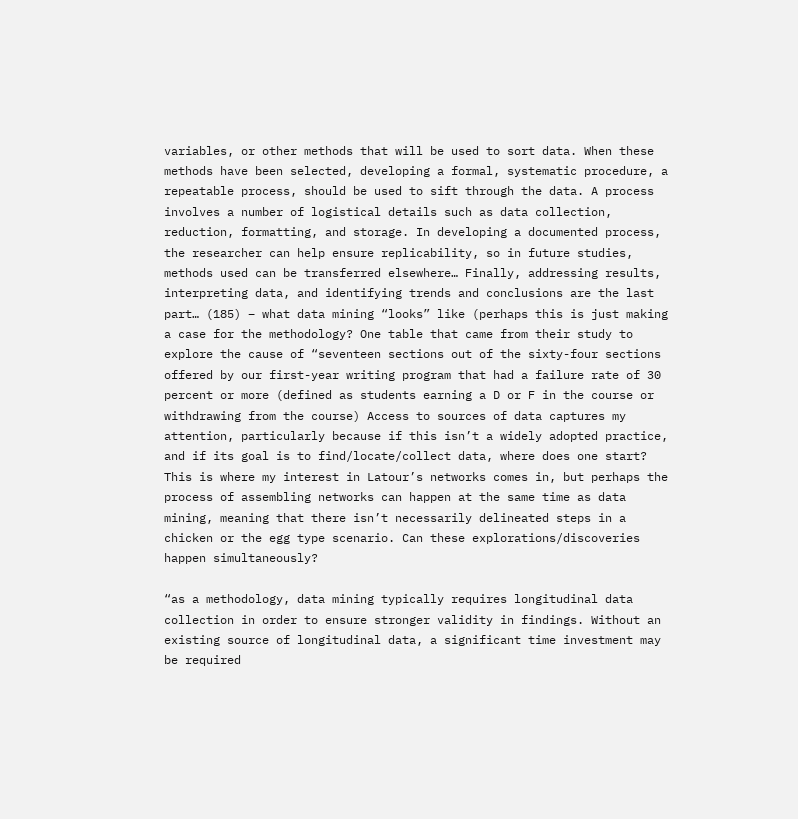variables, or other methods that will be used to sort data. When these methods have been selected, developing a formal, systematic procedure, a repeatable process, should be used to sift through the data. A process involves a number of logistical details such as data collection, reduction, formatting, and storage. In developing a documented process, the researcher can help ensure replicability, so in future studies, methods used can be transferred elsewhere… Finally, addressing results, interpreting data, and identifying trends and conclusions are the last part… (185) – what data mining “looks” like (perhaps this is just making a case for the methodology? One table that came from their study to explore the cause of “seventeen sections out of the sixty-four sections offered by our first-year writing program that had a failure rate of 30 percent or more (defined as students earning a D or F in the course or withdrawing from the course) Access to sources of data captures my attention, particularly because if this isn’t a widely adopted practice, and if its goal is to find/locate/collect data, where does one start? This is where my interest in Latour’s networks comes in, but perhaps the process of assembling networks can happen at the same time as data mining, meaning that there isn’t necessarily delineated steps in a chicken or the egg type scenario. Can these explorations/discoveries happen simultaneously?

“as a methodology, data mining typically requires longitudinal data collection in order to ensure stronger validity in findings. Without an existing source of longitudinal data, a significant time investment may be required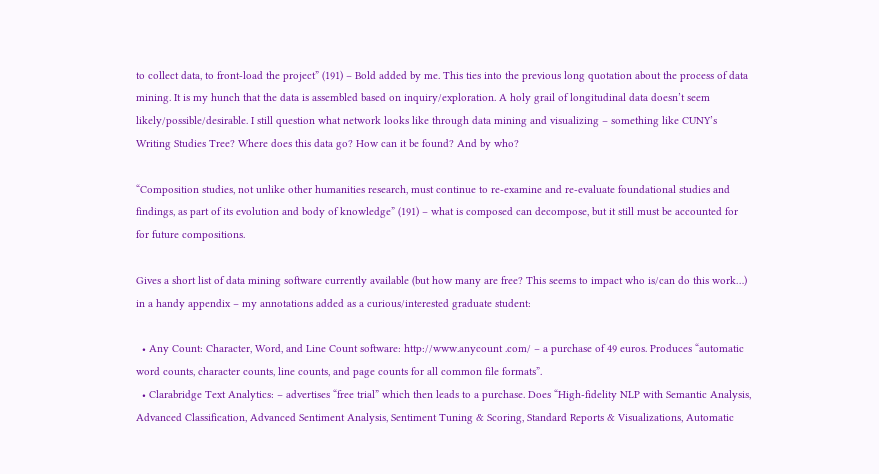to collect data, to front-load the project” (191) – Bold added by me. This ties into the previous long quotation about the process of data mining. It is my hunch that the data is assembled based on inquiry/exploration. A holy grail of longitudinal data doesn’t seem likely/possible/desirable. I still question what network looks like through data mining and visualizing – something like CUNY’s Writing Studies Tree? Where does this data go? How can it be found? And by who?

“Composition studies, not unlike other humanities research, must continue to re-examine and re-evaluate foundational studies and findings, as part of its evolution and body of knowledge” (191) – what is composed can decompose, but it still must be accounted for for future compositions.

Gives a short list of data mining software currently available (but how many are free? This seems to impact who is/can do this work…) in a handy appendix – my annotations added as a curious/interested graduate student:

  • Any Count: Character, Word, and Line Count software: http://www.anycount .com/ – a purchase of 49 euros. Produces “automatic word counts, character counts, line counts, and page counts for all common file formats”.
  • Clarabridge Text Analytics: – advertises “free trial” which then leads to a purchase. Does “High-fidelity NLP with Semantic Analysis, Advanced Classification, Advanced Sentiment Analysis, Sentiment Tuning & Scoring, Standard Reports & Visualizations, Automatic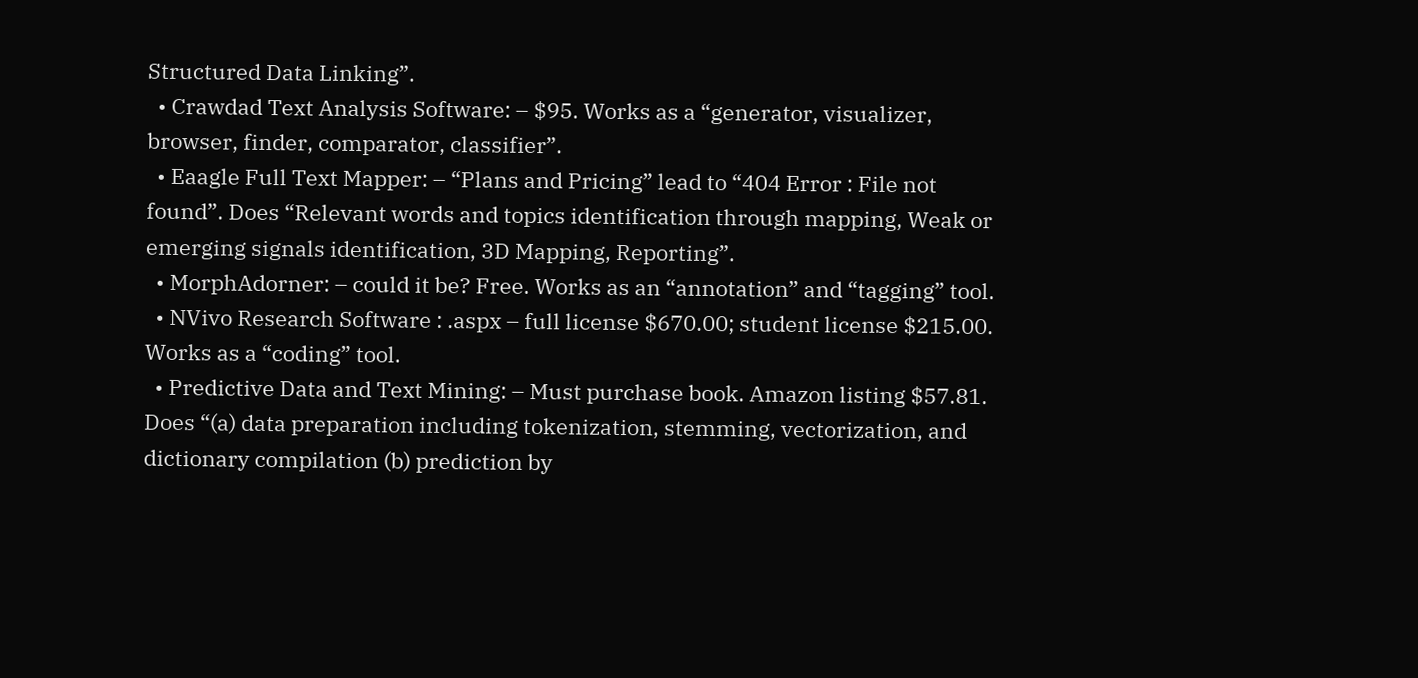Structured Data Linking”.
  • Crawdad Text Analysis Software: – $95. Works as a “generator, visualizer, browser, finder, comparator, classifier”.
  • Eaagle Full Text Mapper: – “Plans and Pricing” lead to “404 Error : File not found”. Does “Relevant words and topics identification through mapping, Weak or emerging signals identification, 3D Mapping, Reporting”.
  • MorphAdorner: – could it be? Free. Works as an “annotation” and “tagging” tool.
  • NVivo Research Software : .aspx – full license $670.00; student license $215.00. Works as a “coding” tool.
  • Predictive Data and Text Mining: – Must purchase book. Amazon listing $57.81. Does “(a) data preparation including tokenization, stemming, vectorization, and dictionary compilation (b) prediction by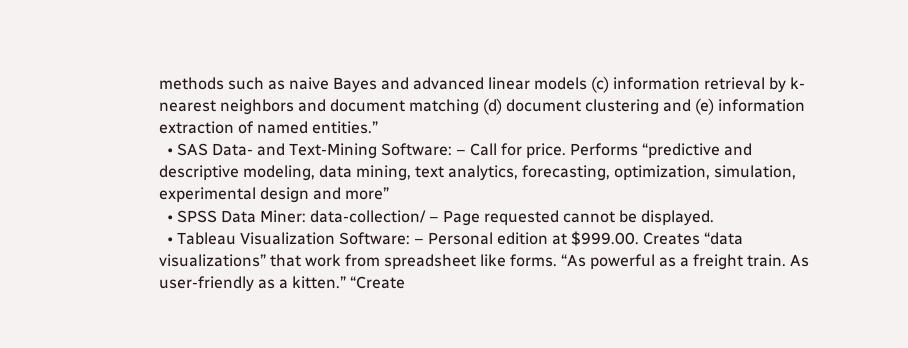methods such as naive Bayes and advanced linear models (c) information retrieval by k-nearest neighbors and document matching (d) document clustering and (e) information extraction of named entities.”
  • SAS Data- and Text-Mining Software: – Call for price. Performs “predictive and descriptive modeling, data mining, text analytics, forecasting, optimization, simulation, experimental design and more”
  • SPSS Data Miner: data-collection/ – Page requested cannot be displayed.
  • Tableau Visualization Software: – Personal edition at $999.00. Creates “data visualizations” that work from spreadsheet like forms. “As powerful as a freight train. As user-friendly as a kitten.” “Create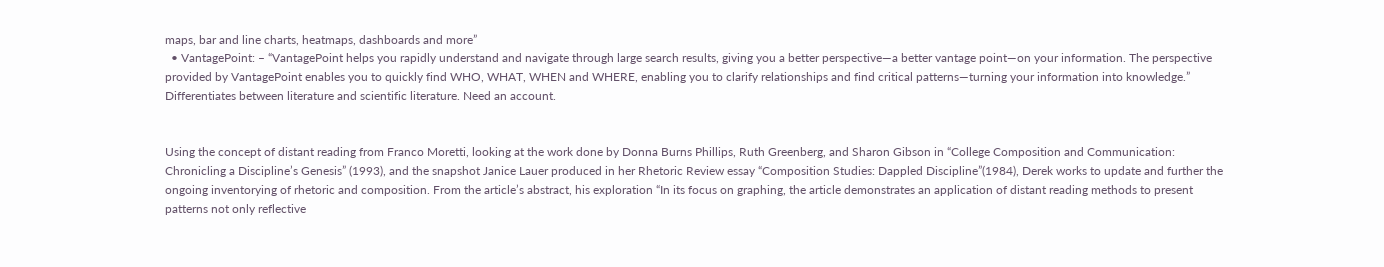maps, bar and line charts, heatmaps, dashboards and more”
  • VantagePoint: – “VantagePoint helps you rapidly understand and navigate through large search results, giving you a better perspective—a better vantage point—on your information. The perspective provided by VantagePoint enables you to quickly find WHO, WHAT, WHEN and WHERE, enabling you to clarify relationships and find critical patterns—turning your information into knowledge.” Differentiates between literature and scientific literature. Need an account.


Using the concept of distant reading from Franco Moretti, looking at the work done by Donna Burns Phillips, Ruth Greenberg, and Sharon Gibson in “College Composition and Communication: Chronicling a Discipline’s Genesis” (1993), and the snapshot Janice Lauer produced in her Rhetoric Review essay “Composition Studies: Dappled Discipline”(1984), Derek works to update and further the ongoing inventorying of rhetoric and composition. From the article’s abstract, his exploration “In its focus on graphing, the article demonstrates an application of distant reading methods to present patterns not only reflective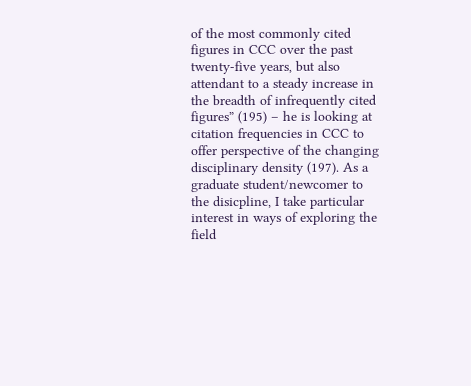of the most commonly cited figures in CCC over the past twenty-five years, but also attendant to a steady increase in the breadth of infrequently cited figures” (195) – he is looking at citation frequencies in CCC to offer perspective of the changing disciplinary density (197). As a graduate student/newcomer to the disicpline, I take particular interest in ways of exploring the field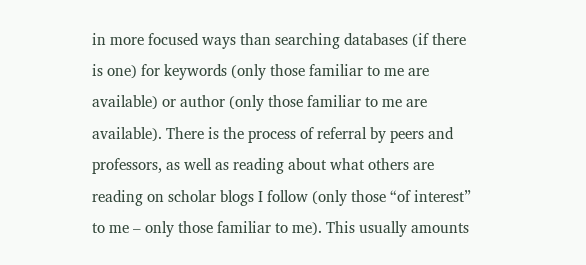in more focused ways than searching databases (if there is one) for keywords (only those familiar to me are available) or author (only those familiar to me are available). There is the process of referral by peers and professors, as well as reading about what others are reading on scholar blogs I follow (only those “of interest” to me – only those familiar to me). This usually amounts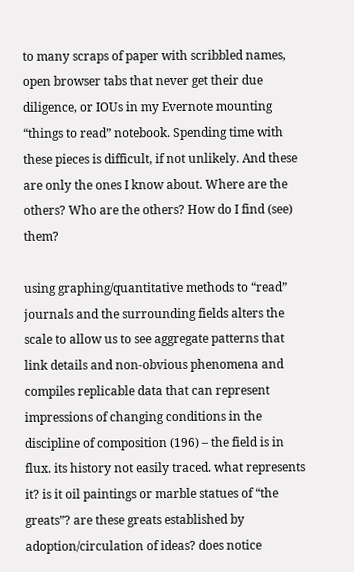to many scraps of paper with scribbled names, open browser tabs that never get their due diligence, or IOUs in my Evernote mounting “things to read” notebook. Spending time with these pieces is difficult, if not unlikely. And these are only the ones I know about. Where are the others? Who are the others? How do I find (see) them?

using graphing/quantitative methods to “read” journals and the surrounding fields alters the scale to allow us to see aggregate patterns that link details and non-obvious phenomena and compiles replicable data that can represent impressions of changing conditions in the discipline of composition (196) – the field is in flux. its history not easily traced. what represents it? is it oil paintings or marble statues of “the greats”? are these greats established by adoption/circulation of ideas? does notice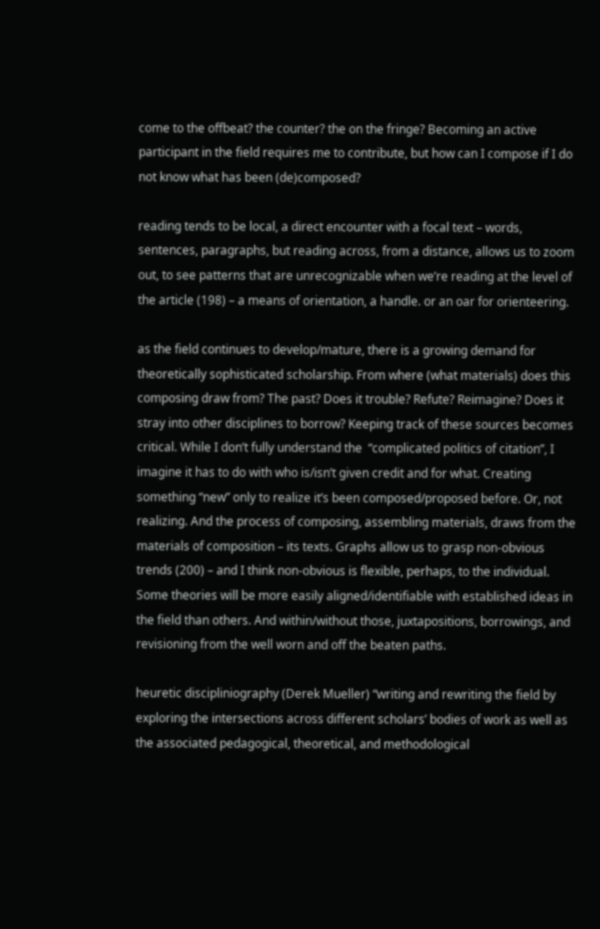come to the offbeat? the counter? the on the fringe? Becoming an active participant in the field requires me to contribute, but how can I compose if I do not know what has been (de)composed?

reading tends to be local, a direct encounter with a focal text – words, sentences, paragraphs, but reading across, from a distance, allows us to zoom out, to see patterns that are unrecognizable when we’re reading at the level of the article (198) – a means of orientation, a handle. or an oar for orienteering.

as the field continues to develop/mature, there is a growing demand for theoretically sophisticated scholarship. From where (what materials) does this composing draw from? The past? Does it trouble? Refute? Reimagine? Does it stray into other disciplines to borrow? Keeping track of these sources becomes critical. While I don’t fully understand the  “complicated politics of citation”, I imagine it has to do with who is/isn’t given credit and for what. Creating something “new” only to realize it’s been composed/proposed before. Or, not realizing. And the process of composing, assembling materials, draws from the materials of composition – its texts. Graphs allow us to grasp non-obvious trends (200) – and I think non-obvious is flexible, perhaps, to the individual. Some theories will be more easily aligned/identifiable with established ideas in the field than others. And within/without those, juxtapositions, borrowings, and revisioning from the well worn and off the beaten paths.

heuretic discipliniography (Derek Mueller) “writing and rewriting the field by exploring the intersections across different scholars’ bodies of work as well as the associated pedagogical, theoretical, and methodological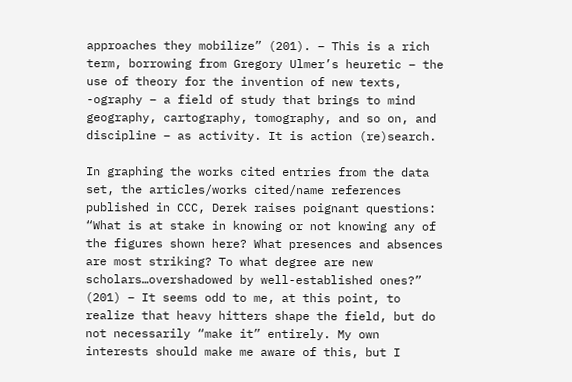approaches they mobilize” (201). – This is a rich term, borrowing from Gregory Ulmer’s heuretic – the use of theory for the invention of new texts, -ography – a field of study that brings to mind geography, cartography, tomography, and so on, and discipline – as activity. It is action (re)search.

In graphing the works cited entries from the data set, the articles/works cited/name references published in CCC, Derek raises poignant questions: “What is at stake in knowing or not knowing any of the figures shown here? What presences and absences are most striking? To what degree are new scholars…overshadowed by well-established ones?” (201) – It seems odd to me, at this point, to realize that heavy hitters shape the field, but do not necessarily “make it” entirely. My own interests should make me aware of this, but I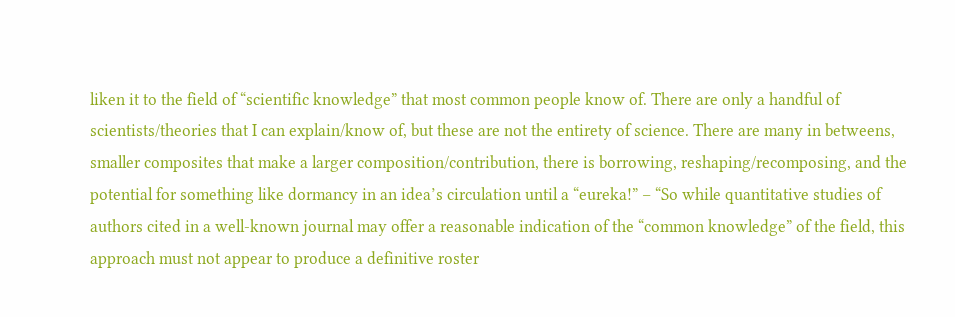liken it to the field of “scientific knowledge” that most common people know of. There are only a handful of scientists/theories that I can explain/know of, but these are not the entirety of science. There are many in betweens, smaller composites that make a larger composition/contribution, there is borrowing, reshaping/recomposing, and the potential for something like dormancy in an idea’s circulation until a “eureka!” – “So while quantitative studies of authors cited in a well-known journal may offer a reasonable indication of the “common knowledge” of the field, this approach must not appear to produce a definitive roster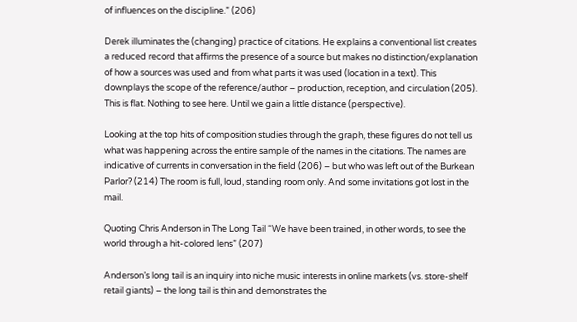of influences on the discipline.” (206)

Derek illuminates the (changing) practice of citations. He explains a conventional list creates a reduced record that affirms the presence of a source but makes no distinction/explanation of how a sources was used and from what parts it was used (location in a text). This downplays the scope of the reference/author – production, reception, and circulation (205). This is flat. Nothing to see here. Until we gain a little distance (perspective).

Looking at the top hits of composition studies through the graph, these figures do not tell us what was happening across the entire sample of the names in the citations. The names are indicative of currents in conversation in the field (206) – but who was left out of the Burkean Parlor? (214) The room is full, loud, standing room only. And some invitations got lost in the mail.

Quoting Chris Anderson in The Long Tail “We have been trained, in other words, to see the world through a hit-colored lens” (207)

Anderson’s long tail is an inquiry into niche music interests in online markets (vs. store-shelf retail giants) – the long tail is thin and demonstrates the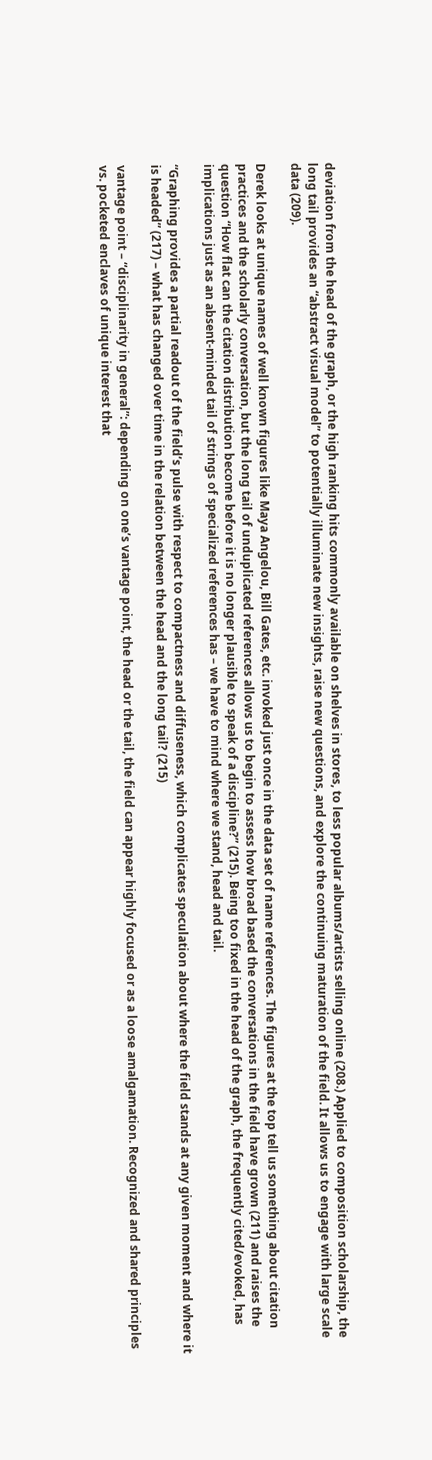deviation from the head of the graph, or the high ranking hits commonly available on shelves in stores, to less popular albums/artists selling online (208.) Applied to composition scholarship, the long tail provides an “abstract visual model” to potentially illuminate new insights, raise new questions, and explore the continuing maturation of the field. It allows us to engage with large scale data (209).

Derek looks at unique names of well known figures like Maya Angelou, Bill Gates, etc. invoked just once in the data set of name references. The figures at the top tell us something about citation practices and the scholarly conversation, but the long tail of unduplicated references allows us to begin to assess how broad based the conversations in the field have grown (211) and raises the question “How flat can the citation distribution become before it is no longer plausible to speak of a discipline?” (215). Being too fixed in the head of the graph, the frequently cited/evoked, has implications just as an absent-minded tail of strings of specialized references has – we have to mind where we stand, head and tail.

“Graphing provides a partial readout of the field’s pulse with respect to compactness and diffuseness, which complicates speculation about where the field stands at any given moment and where it is headed” (217) – what has changed over time in the relation between the head and the long tail? (215)

vantage point – “disciplinarity in general”: depending on one’s vantage point, the head or the tail, the field can appear highly focused or as a loose amalgamation. Recognized and shared principles vs. pocketed enclaves of unique interest that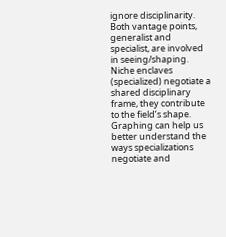ignore disciplinarity. Both vantage points, generalist and specialist, are involved in seeing/shaping. Niche enclaves (specialized) negotiate a shared disciplinary frame, they contribute to the field’s shape. Graphing can help us better understand the ways specializations negotiate and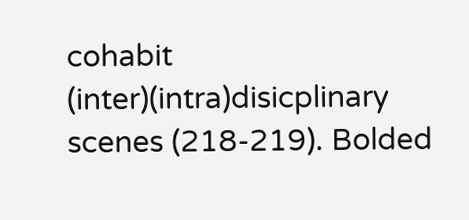cohabit (inter)(intra)disicplinary scenes (218-219). Bolded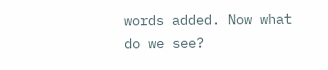words added. Now what do we see?